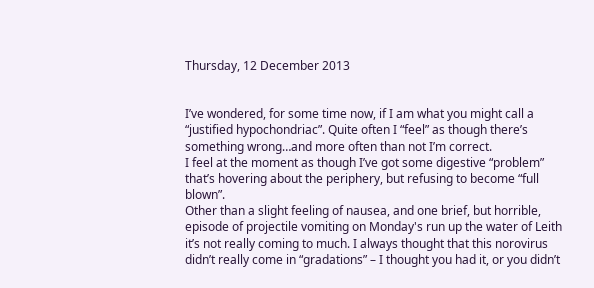Thursday, 12 December 2013


I’ve wondered, for some time now, if I am what you might call a “justified hypochondriac”. Quite often I “feel” as though there’s something wrong…and more often than not I’m correct.
I feel at the moment as though I’ve got some digestive “problem” that’s hovering about the periphery, but refusing to become “full blown”.
Other than a slight feeling of nausea, and one brief, but horrible, episode of projectile vomiting on Monday's run up the water of Leith it’s not really coming to much. I always thought that this norovirus didn’t really come in “gradations” – I thought you had it, or you didn’t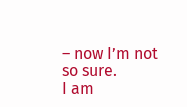– now I’m not so sure.
I am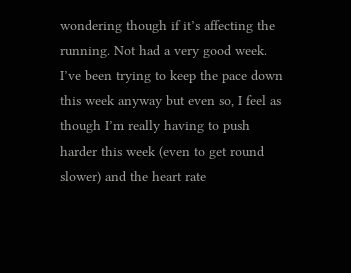wondering though if it’s affecting the running. Not had a very good week. I’ve been trying to keep the pace down this week anyway but even so, I feel as though I’m really having to push harder this week (even to get round slower) and the heart rate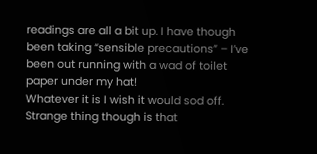readings are all a bit up. I have though been taking “sensible precautions” – I’ve been out running with a wad of toilet paper under my hat!
Whatever it is I wish it would sod off. Strange thing though is that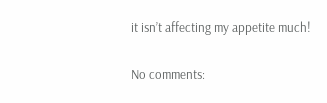it isn’t affecting my appetite much!

No comments: